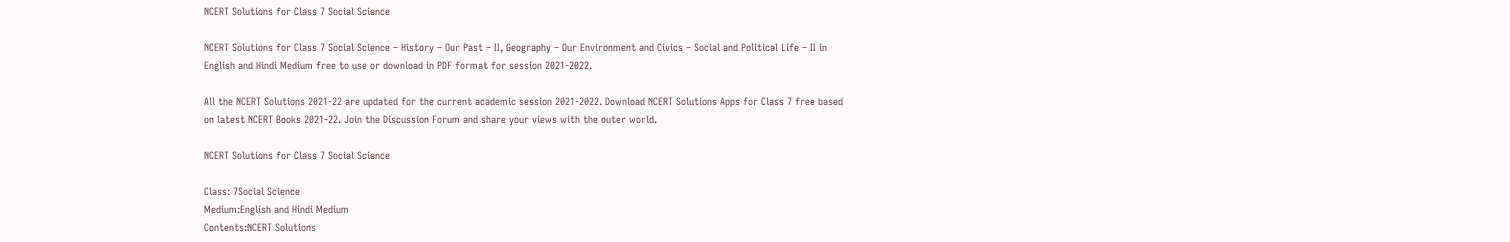NCERT Solutions for Class 7 Social Science

NCERT Solutions for Class 7 Social Science – History – Our Past – II, Geography – Our Environment and Civics – Social and Political Life – II in English and Hindi Medium free to use or download in PDF format for session 2021-2022.

All the NCERT Solutions 2021-22 are updated for the current academic session 2021-2022. Download NCERT Solutions Apps for Class 7 free based on latest NCERT Books 2021-22. Join the Discussion Forum and share your views with the outer world.

NCERT Solutions for Class 7 Social Science

Class: 7Social Science
Medium:English and Hindi Medium
Contents:NCERT Solutions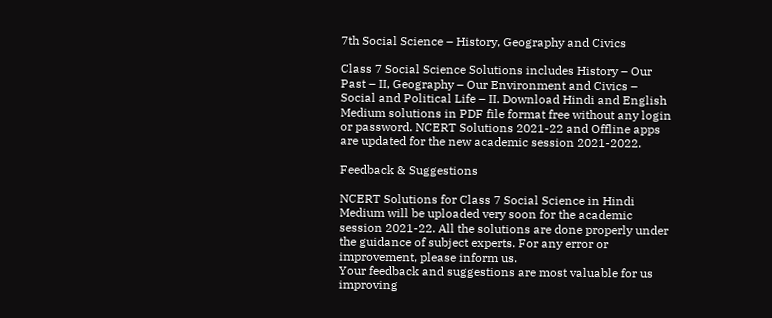7th Social Science – History, Geography and Civics

Class 7 Social Science Solutions includes History – Our Past – II, Geography – Our Environment and Civics – Social and Political Life – II. Download Hindi and English Medium solutions in PDF file format free without any login or password. NCERT Solutions 2021-22 and Offline apps are updated for the new academic session 2021-2022.

Feedback & Suggestions

NCERT Solutions for Class 7 Social Science in Hindi Medium will be uploaded very soon for the academic session 2021-22. All the solutions are done properly under the guidance of subject experts. For any error or improvement, please inform us.
Your feedback and suggestions are most valuable for us improving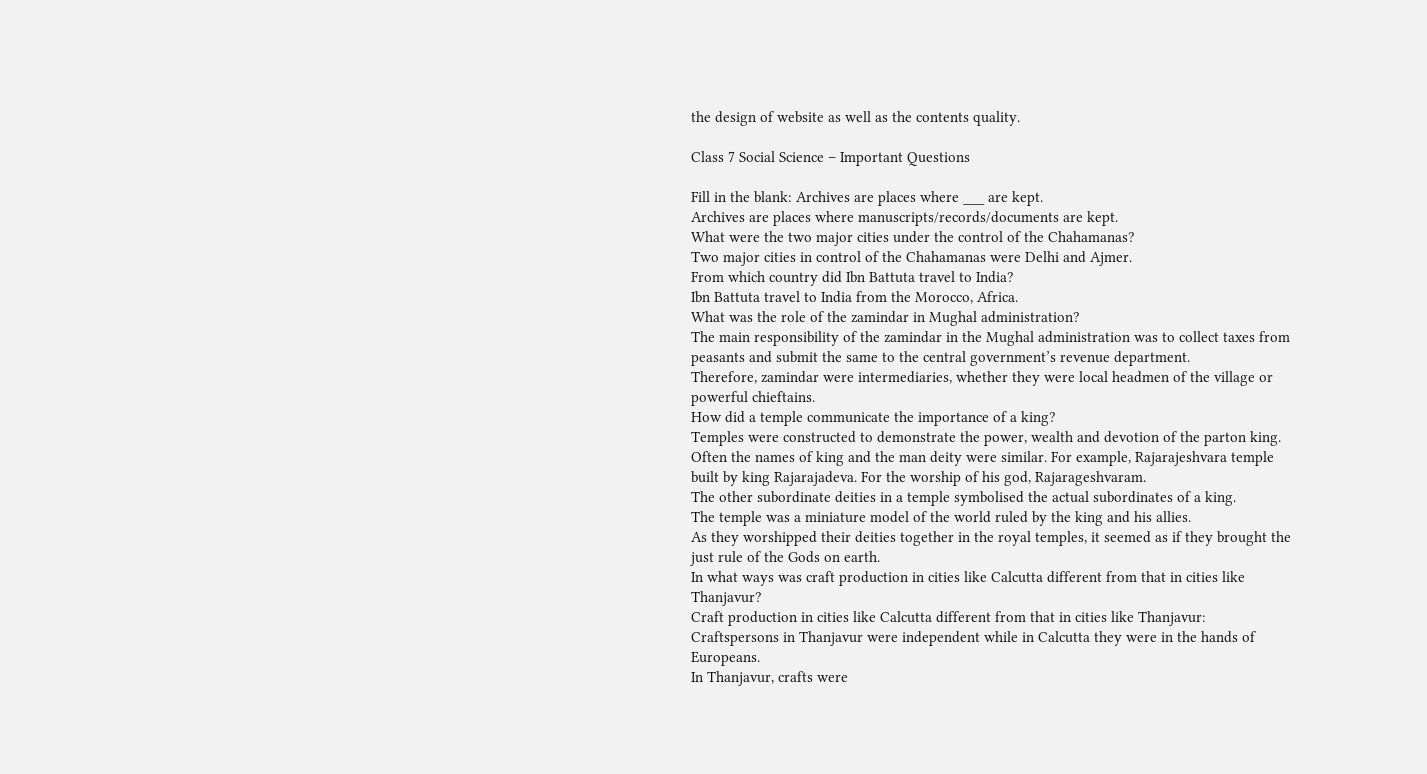the design of website as well as the contents quality.

Class 7 Social Science – Important Questions

Fill in the blank: Archives are places where ___ are kept.
Archives are places where manuscripts/records/documents are kept.
What were the two major cities under the control of the Chahamanas?
Two major cities in control of the Chahamanas were Delhi and Ajmer.
From which country did Ibn Battuta travel to India?
Ibn Battuta travel to India from the Morocco, Africa.
What was the role of the zamindar in Mughal administration?
The main responsibility of the zamindar in the Mughal administration was to collect taxes from peasants and submit the same to the central government’s revenue department.
Therefore, zamindar were intermediaries, whether they were local headmen of the village or powerful chieftains.
How did a temple communicate the importance of a king?
Temples were constructed to demonstrate the power, wealth and devotion of the parton king.
Often the names of king and the man deity were similar. For example, Rajarajeshvara temple built by king Rajarajadeva. For the worship of his god, Rajarageshvaram.
The other subordinate deities in a temple symbolised the actual subordinates of a king.
The temple was a miniature model of the world ruled by the king and his allies.
As they worshipped their deities together in the royal temples, it seemed as if they brought the just rule of the Gods on earth.
In what ways was craft production in cities like Calcutta different from that in cities like Thanjavur?
Craft production in cities like Calcutta different from that in cities like Thanjavur:
Craftspersons in Thanjavur were independent while in Calcutta they were in the hands of Europeans.
In Thanjavur, crafts were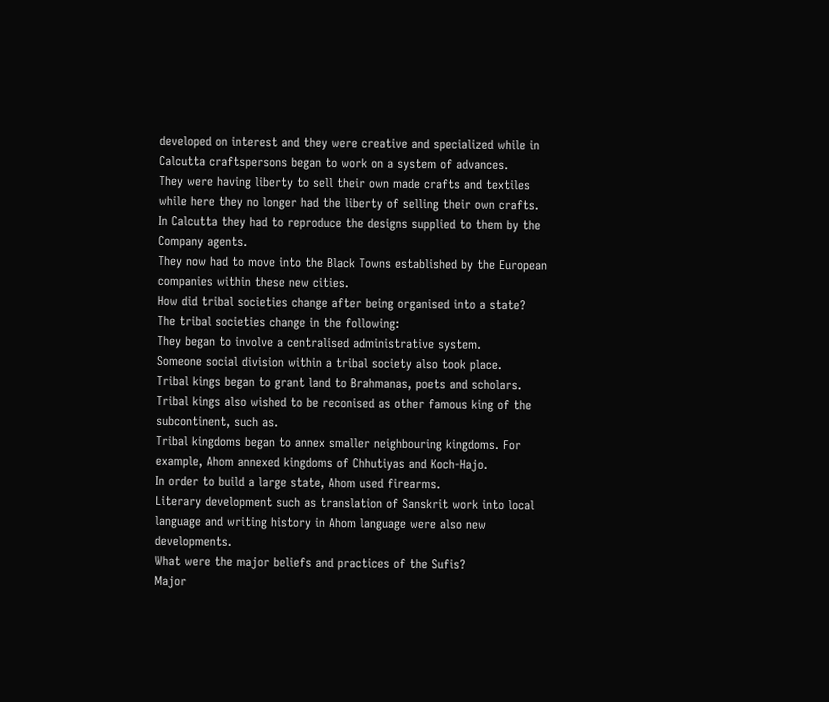developed on interest and they were creative and specialized while in Calcutta craftspersons began to work on a system of advances.
They were having liberty to sell their own made crafts and textiles while here they no longer had the liberty of selling their own crafts.
In Calcutta they had to reproduce the designs supplied to them by the Company agents.
They now had to move into the Black Towns established by the European companies within these new cities.
How did tribal societies change after being organised into a state?
The tribal societies change in the following:
They began to involve a centralised administrative system.
Someone social division within a tribal society also took place.
Tribal kings began to grant land to Brahmanas, poets and scholars.
Tribal kings also wished to be reconised as other famous king of the subcontinent, such as.
Tribal kingdoms began to annex smaller neighbouring kingdoms. For example, Ahom annexed kingdoms of Chhutiyas and Koch-Hajo.
In order to build a large state, Ahom used firearms.
Literary development such as translation of Sanskrit work into local language and writing history in Ahom language were also new developments.
What were the major beliefs and practices of the Sufis?
Major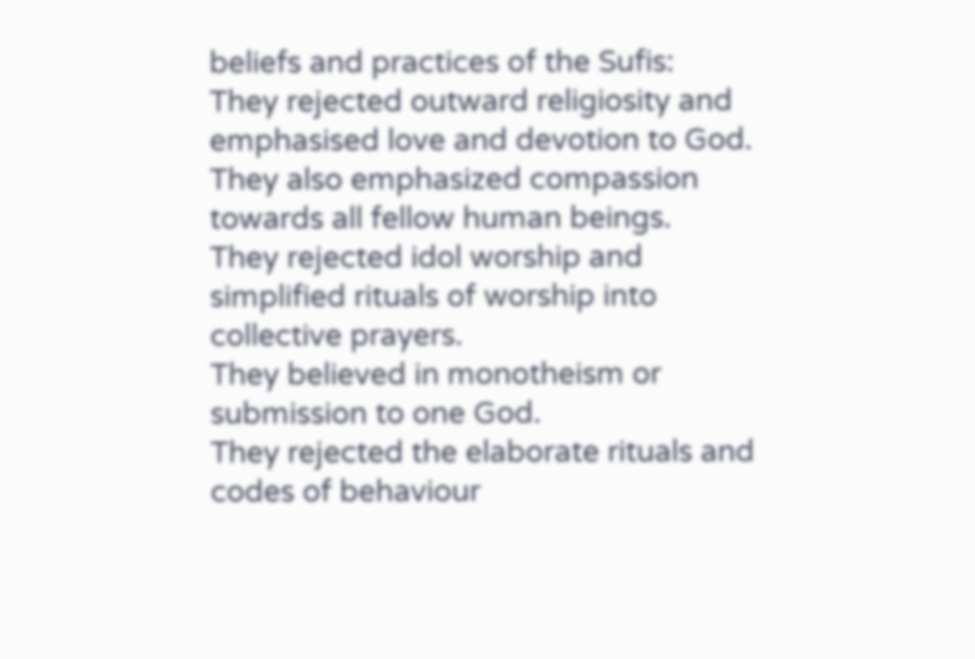beliefs and practices of the Sufis:
They rejected outward religiosity and emphasised love and devotion to God.
They also emphasized compassion towards all fellow human beings.
They rejected idol worship and simplified rituals of worship into collective prayers.
They believed in monotheism or submission to one God.
They rejected the elaborate rituals and codes of behaviour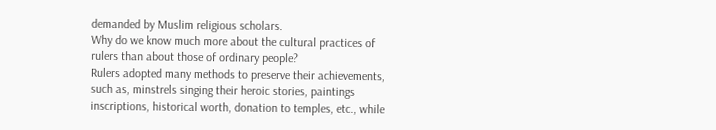demanded by Muslim religious scholars.
Why do we know much more about the cultural practices of rulers than about those of ordinary people?
Rulers adopted many methods to preserve their achievements, such as, minstrels singing their heroic stories, paintings inscriptions, historical worth, donation to temples, etc., while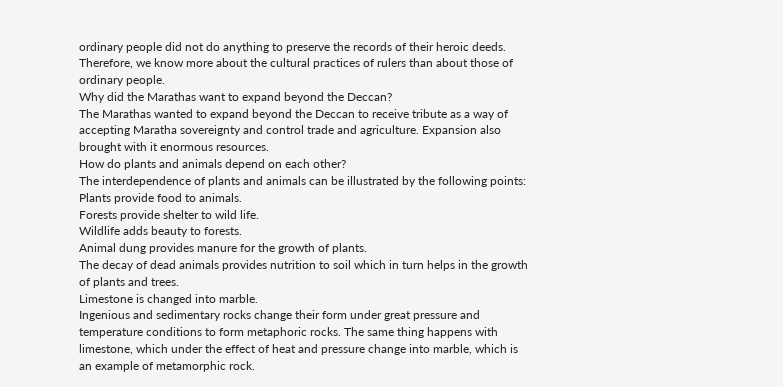ordinary people did not do anything to preserve the records of their heroic deeds. Therefore, we know more about the cultural practices of rulers than about those of ordinary people.
Why did the Marathas want to expand beyond the Deccan?
The Marathas wanted to expand beyond the Deccan to receive tribute as a way of accepting Maratha sovereignty and control trade and agriculture. Expansion also brought with it enormous resources.
How do plants and animals depend on each other?
The interdependence of plants and animals can be illustrated by the following points:
Plants provide food to animals.
Forests provide shelter to wild life.
Wildlife adds beauty to forests.
Animal dung provides manure for the growth of plants.
The decay of dead animals provides nutrition to soil which in turn helps in the growth of plants and trees.
Limestone is changed into marble.
Ingenious and sedimentary rocks change their form under great pressure and temperature conditions to form metaphoric rocks. The same thing happens with limestone, which under the effect of heat and pressure change into marble, which is an example of metamorphic rock.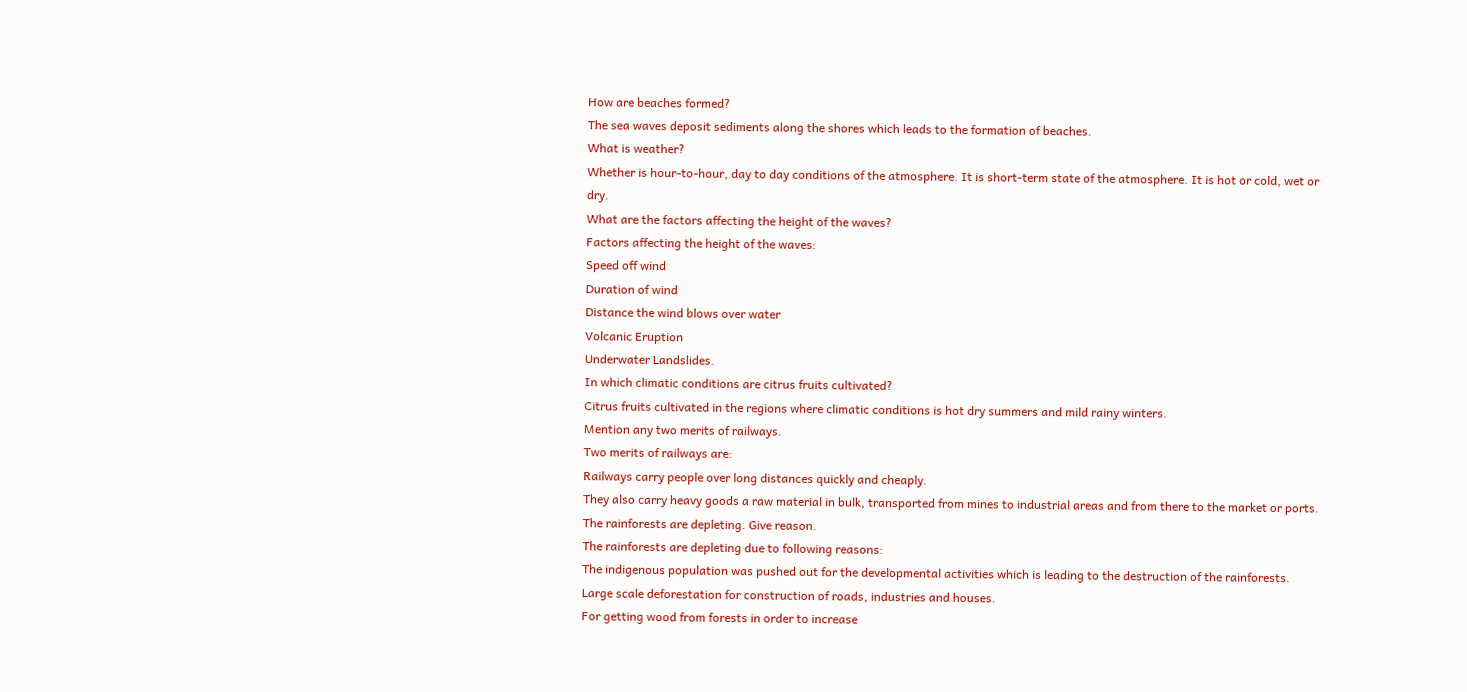How are beaches formed?
The sea waves deposit sediments along the shores which leads to the formation of beaches.
What is weather?
Whether is hour-to-hour, day to day conditions of the atmosphere. It is short-term state of the atmosphere. It is hot or cold, wet or dry.
What are the factors affecting the height of the waves?
Factors affecting the height of the waves:
Speed off wind
Duration of wind
Distance the wind blows over water
Volcanic Eruption
Underwater Landslides.
In which climatic conditions are citrus fruits cultivated?
Citrus fruits cultivated in the regions where climatic conditions is hot dry summers and mild rainy winters.
Mention any two merits of railways.
Two merits of railways are:
Railways carry people over long distances quickly and cheaply.
They also carry heavy goods a raw material in bulk, transported from mines to industrial areas and from there to the market or ports.
The rainforests are depleting. Give reason.
The rainforests are depleting due to following reasons:
The indigenous population was pushed out for the developmental activities which is leading to the destruction of the rainforests.
Large scale deforestation for construction of roads, industries and houses.
For getting wood from forests in order to increase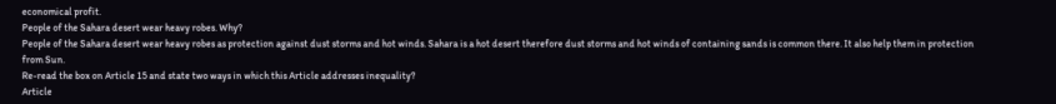economical profit.
People of the Sahara desert wear heavy robes. Why?
People of the Sahara desert wear heavy robes as protection against dust storms and hot winds. Sahara is a hot desert therefore dust storms and hot winds of containing sands is common there. It also help them in protection from Sun.
Re-read the box on Article 15 and state two ways in which this Article addresses inequality?
Article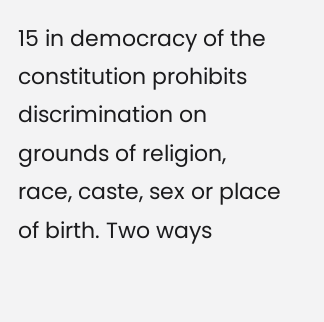15 in democracy of the constitution prohibits discrimination on grounds of religion, race, caste, sex or place of birth. Two ways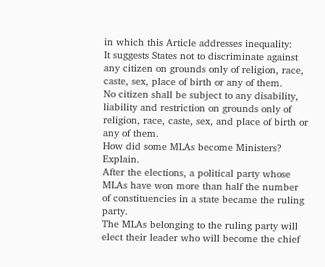in which this Article addresses inequality:
It suggests States not to discriminate against any citizen on grounds only of religion, race, caste, sex, place of birth or any of them.
No citizen shall be subject to any disability, liability and restriction on grounds only of religion, race, caste, sex, and place of birth or any of them.
How did some MLAs become Ministers? Explain.
After the elections, a political party whose MLAs have won more than half the number of constituencies in a state became the ruling party.
The MLAs belonging to the ruling party will elect their leader who will become the chief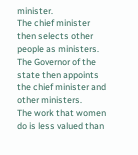minister.
The chief minister then selects other people as ministers.
The Governor of the state then appoints the chief minister and other ministers.
The work that women do is less valued than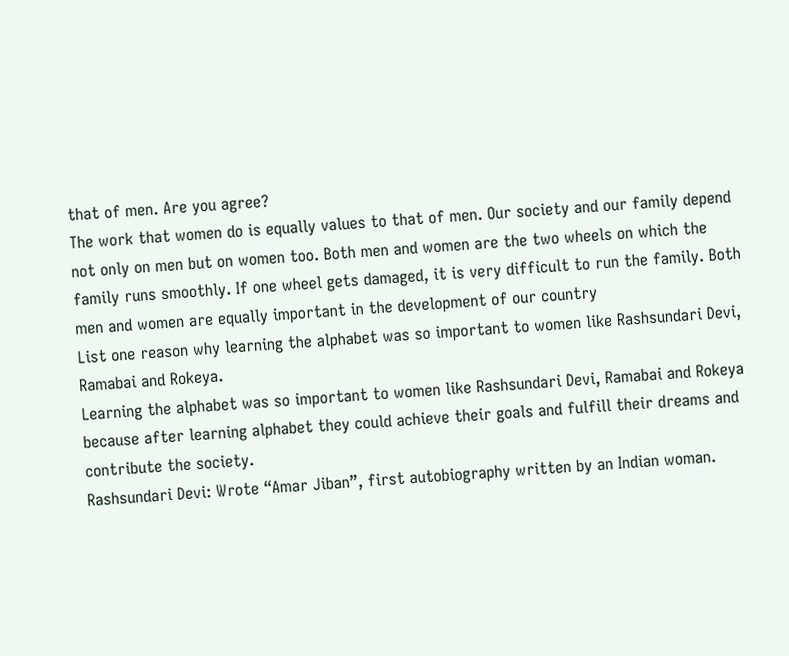that of men. Are you agree?
The work that women do is equally values to that of men. Our society and our family depend not only on men but on women too. Both men and women are the two wheels on which the family runs smoothly. If one wheel gets damaged, it is very difficult to run the family. Both men and women are equally important in the development of our country
List one reason why learning the alphabet was so important to women like Rashsundari Devi, Ramabai and Rokeya.
Learning the alphabet was so important to women like Rashsundari Devi, Ramabai and Rokeya because after learning alphabet they could achieve their goals and fulfill their dreams and contribute the society.
Rashsundari Devi: Wrote “Amar Jiban”, first autobiography written by an Indian woman.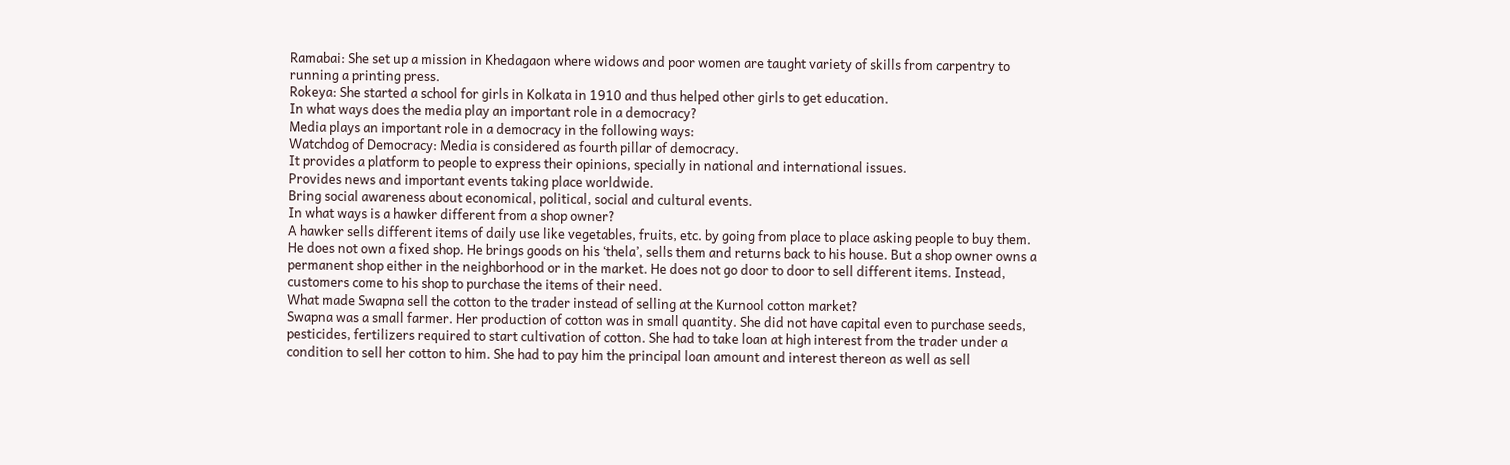Ramabai: She set up a mission in Khedagaon where widows and poor women are taught variety of skills from carpentry to running a printing press.
Rokeya: She started a school for girls in Kolkata in 1910 and thus helped other girls to get education.
In what ways does the media play an important role in a democracy?
Media plays an important role in a democracy in the following ways:
Watchdog of Democracy: Media is considered as fourth pillar of democracy.
It provides a platform to people to express their opinions, specially in national and international issues.
Provides news and important events taking place worldwide.
Bring social awareness about economical, political, social and cultural events.
In what ways is a hawker different from a shop owner?
A hawker sells different items of daily use like vegetables, fruits, etc. by going from place to place asking people to buy them. He does not own a fixed shop. He brings goods on his ‘thela’, sells them and returns back to his house. But a shop owner owns a permanent shop either in the neighborhood or in the market. He does not go door to door to sell different items. Instead, customers come to his shop to purchase the items of their need.
What made Swapna sell the cotton to the trader instead of selling at the Kurnool cotton market?
Swapna was a small farmer. Her production of cotton was in small quantity. She did not have capital even to purchase seeds, pesticides, fertilizers required to start cultivation of cotton. She had to take loan at high interest from the trader under a condition to sell her cotton to him. She had to pay him the principal loan amount and interest thereon as well as sell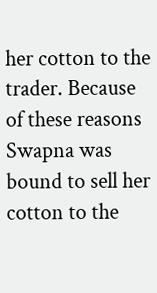her cotton to the trader. Because of these reasons Swapna was bound to sell her cotton to the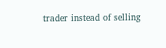trader instead of selling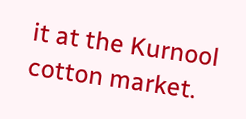it at the Kurnool cotton market.